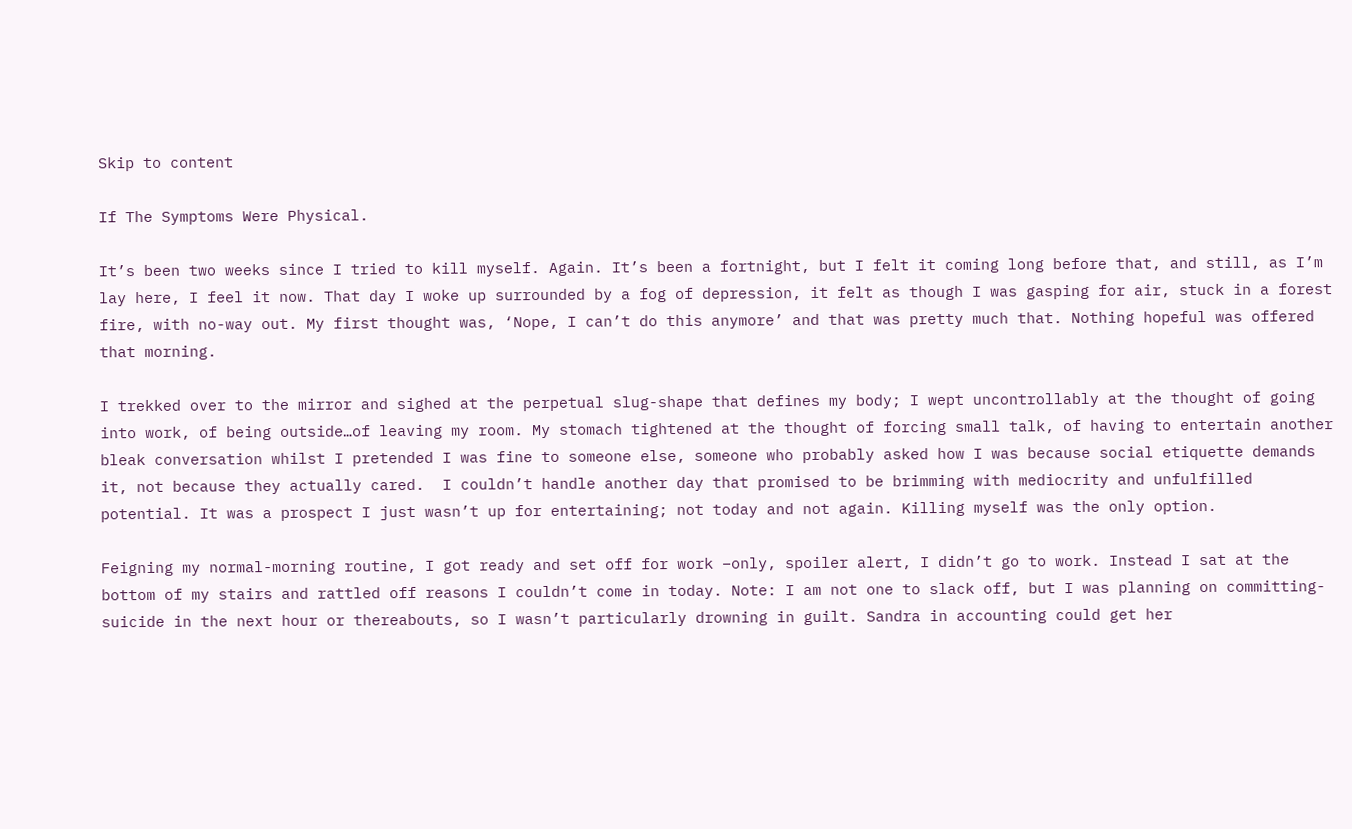Skip to content

If The Symptoms Were Physical.

It’s been two weeks since I tried to kill myself. Again. It’s been a fortnight, but I felt it coming long before that, and still, as I’m lay here, I feel it now. That day I woke up surrounded by a fog of depression, it felt as though I was gasping for air, stuck in a forest fire, with no-way out. My first thought was, ‘Nope, I can’t do this anymore’ and that was pretty much that. Nothing hopeful was offered that morning.

I trekked over to the mirror and sighed at the perpetual slug-shape that defines my body; I wept uncontrollably at the thought of going into work, of being outside…of leaving my room. My stomach tightened at the thought of forcing small talk, of having to entertain another bleak conversation whilst I pretended I was fine to someone else, someone who probably asked how I was because social etiquette demands it, not because they actually cared.  I couldn’t handle another day that promised to be brimming with mediocrity and unfulfilled potential. It was a prospect I just wasn’t up for entertaining; not today and not again. Killing myself was the only option.

Feigning my normal-morning routine, I got ready and set off for work –only, spoiler alert, I didn’t go to work. Instead I sat at the bottom of my stairs and rattled off reasons I couldn’t come in today. Note: I am not one to slack off, but I was planning on committing-suicide in the next hour or thereabouts, so I wasn’t particularly drowning in guilt. Sandra in accounting could get her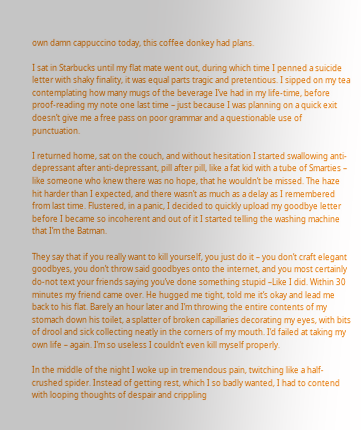own damn cappuccino today, this coffee donkey had plans.

I sat in Starbucks until my flat mate went out, during which time I penned a suicide letter with shaky finality, it was equal parts tragic and pretentious. I sipped on my tea contemplating how many mugs of the beverage I’ve had in my life-time, before proof-reading my note one last time – just because I was planning on a quick exit doesn’t give me a free pass on poor grammar and a questionable use of punctuation.

I returned home, sat on the couch, and without hesitation I started swallowing anti-depressant after anti-depressant, pill after pill, like a fat kid with a tube of Smarties – like someone who knew there was no hope, that he wouldn’t be missed. The haze hit harder than I expected, and there wasn’t as much as a delay as I remembered from last time. Flustered, in a panic, I decided to quickly upload my goodbye letter before I became so incoherent and out of it I started telling the washing machine that I’m the Batman.

They say that if you really want to kill yourself, you just do it – you don’t craft elegant goodbyes, you don’t throw said goodbyes onto the internet, and you most certainly do-not text your friends saying you’ve done something stupid –Like I did. Within 30 minutes my friend came over. He hugged me tight, told me it’s okay and lead me back to his flat. Barely an hour later and I’m throwing the entire contents of my stomach down his toilet, a splatter of broken capillaries decorating my eyes, with bits of drool and sick collecting neatly in the corners of my mouth. I’d failed at taking my own life – again. I’m so useless I couldn’t even kill myself properly.

In the middle of the night I woke up in tremendous pain, twitching like a half-crushed spider. Instead of getting rest, which I so badly wanted, I had to contend with looping thoughts of despair and crippling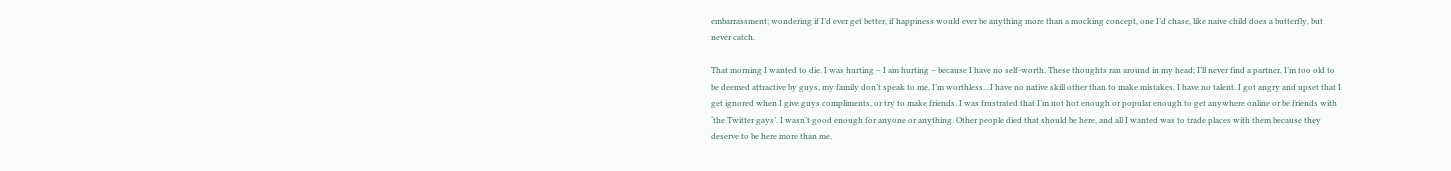embarrassment; wondering if I’d ever get better, if happiness would ever be anything more than a mocking concept, one I’d chase, like naive child does a butterfly, but never catch.

That morning I wanted to die. I was hurting – I am hurting – because I have no self-worth. These thoughts ran around in my head; I’ll never find a partner, I’m too old to be deemed attractive by guys, my family don’t speak to me, I’m worthless…I have no native skill other than to make mistakes. I have no talent. I got angry and upset that I get ignored when I give guys compliments, or try to make friends. I was frustrated that I’m not hot enough or popular enough to get anywhere online or be friends with ‘the Twitter gays’. I wasn’t good enough for anyone or anything. Other people died that should be here, and all I wanted was to trade places with them because they deserve to be here more than me.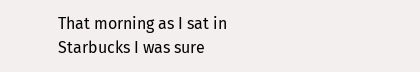That morning as I sat in Starbucks I was sure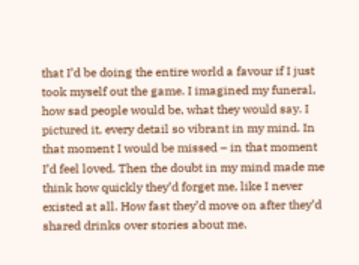that I’d be doing the entire world a favour if I just took myself out the game. I imagined my funeral, how sad people would be, what they would say. I pictured it, every detail so vibrant in my mind. In that moment I would be missed – in that moment I’d feel loved. Then the doubt in my mind made me think how quickly they’d forget me, like I never existed at all. How fast they’d move on after they’d shared drinks over stories about me.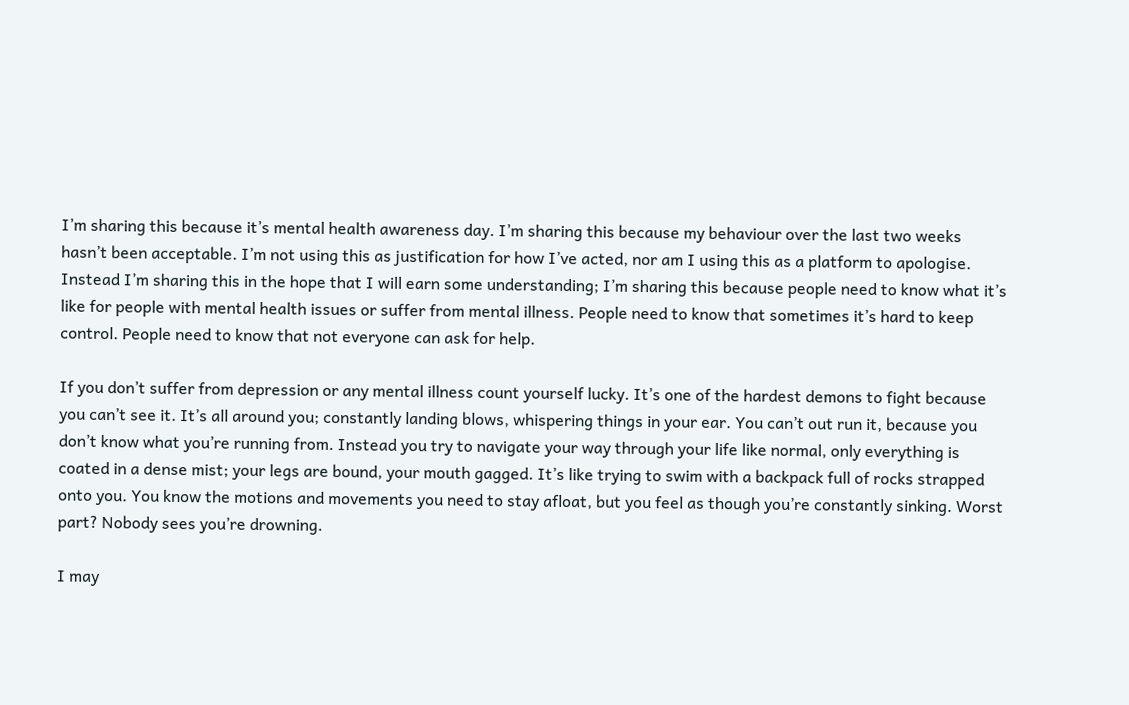I’m sharing this because it’s mental health awareness day. I’m sharing this because my behaviour over the last two weeks hasn’t been acceptable. I’m not using this as justification for how I’ve acted, nor am I using this as a platform to apologise. Instead I’m sharing this in the hope that I will earn some understanding; I’m sharing this because people need to know what it’s like for people with mental health issues or suffer from mental illness. People need to know that sometimes it’s hard to keep control. People need to know that not everyone can ask for help.

If you don’t suffer from depression or any mental illness count yourself lucky. It’s one of the hardest demons to fight because you can’t see it. It’s all around you; constantly landing blows, whispering things in your ear. You can’t out run it, because you don’t know what you’re running from. Instead you try to navigate your way through your life like normal, only everything is coated in a dense mist; your legs are bound, your mouth gagged. It’s like trying to swim with a backpack full of rocks strapped onto you. You know the motions and movements you need to stay afloat, but you feel as though you’re constantly sinking. Worst part? Nobody sees you’re drowning.

I may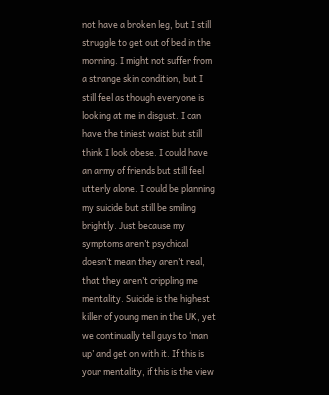not have a broken leg, but I still struggle to get out of bed in the morning. I might not suffer from a strange skin condition, but I still feel as though everyone is looking at me in disgust. I can have the tiniest waist but still think I look obese. I could have an army of friends but still feel utterly alone. I could be planning my suicide but still be smiling brightly. Just because my symptoms aren’t psychical doesn’t mean they aren’t real, that they aren’t crippling me mentality. Suicide is the highest killer of young men in the UK, yet we continually tell guys to ‘man up’ and get on with it. If this is your mentality, if this is the view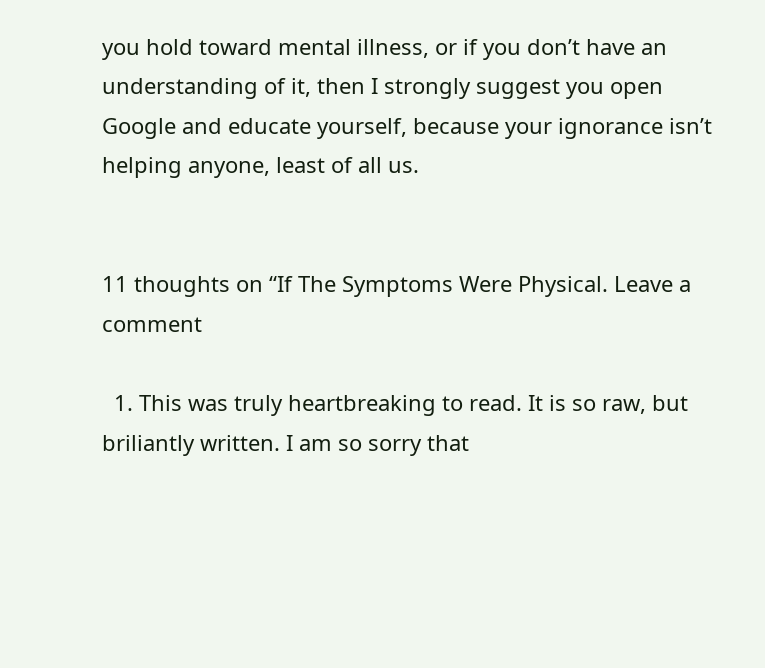you hold toward mental illness, or if you don’t have an understanding of it, then I strongly suggest you open Google and educate yourself, because your ignorance isn’t helping anyone, least of all us.


11 thoughts on “If The Symptoms Were Physical. Leave a comment

  1. This was truly heartbreaking to read. It is so raw, but briliantly written. I am so sorry that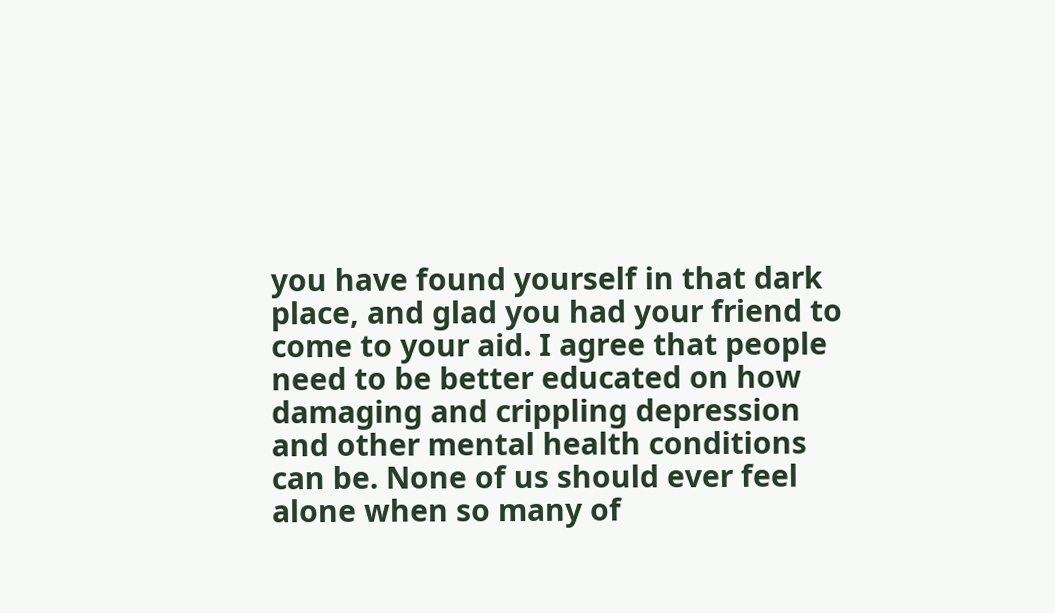you have found yourself in that dark place, and glad you had your friend to come to your aid. I agree that people need to be better educated on how damaging and crippling depression and other mental health conditions can be. None of us should ever feel alone when so many of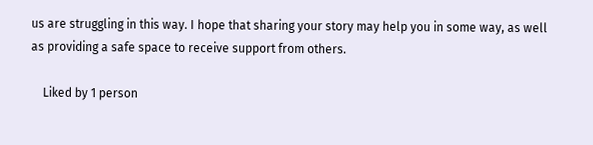us are struggling in this way. I hope that sharing your story may help you in some way, as well as providing a safe space to receive support from others.

    Liked by 1 person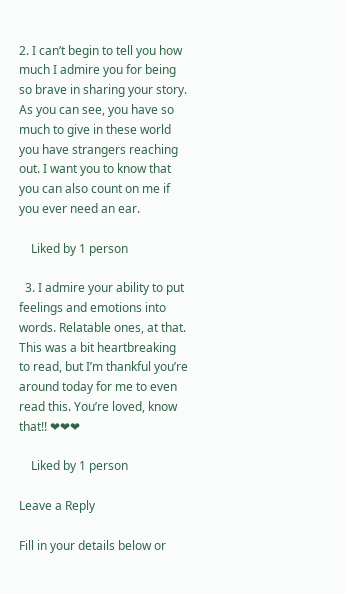2. I can’t begin to tell you how much I admire you for being so brave in sharing your story. As you can see, you have so much to give in these world you have strangers reaching out. I want you to know that you can also count on me if you ever need an ear.

    Liked by 1 person

  3. I admire your ability to put feelings and emotions into words. Relatable ones, at that. This was a bit heartbreaking to read, but I’m thankful you’re around today for me to even read this. You’re loved, know that!! ❤❤❤

    Liked by 1 person

Leave a Reply

Fill in your details below or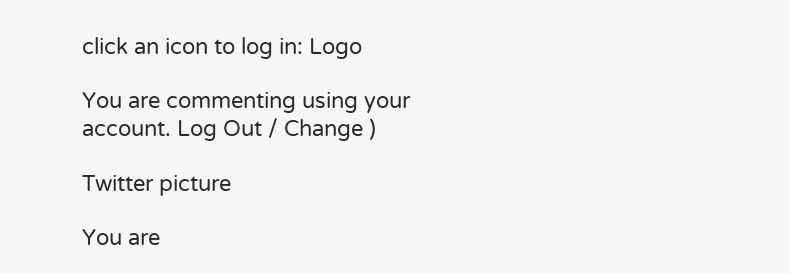click an icon to log in: Logo

You are commenting using your account. Log Out / Change )

Twitter picture

You are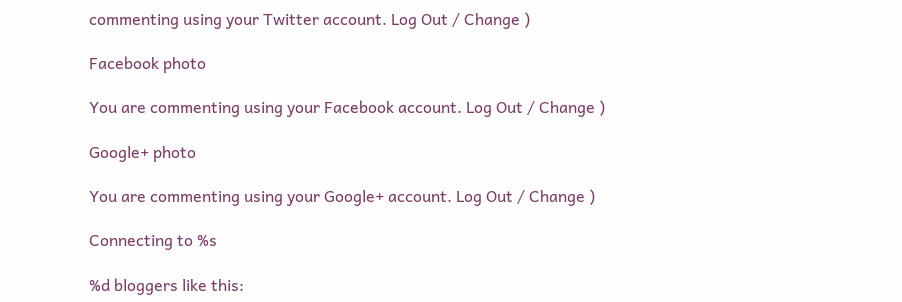commenting using your Twitter account. Log Out / Change )

Facebook photo

You are commenting using your Facebook account. Log Out / Change )

Google+ photo

You are commenting using your Google+ account. Log Out / Change )

Connecting to %s

%d bloggers like this: